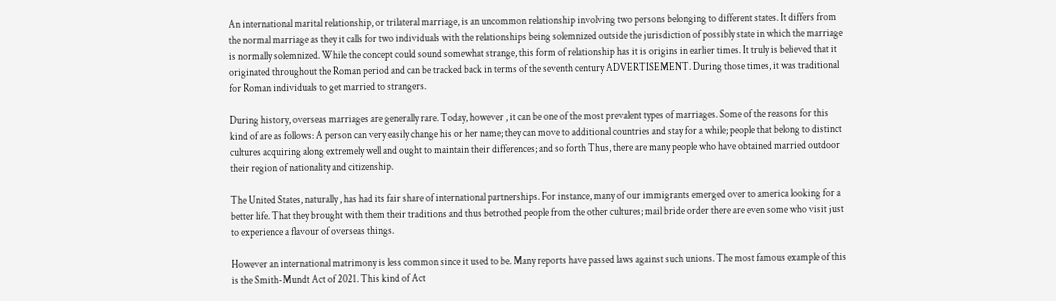An international marital relationship, or trilateral marriage, is an uncommon relationship involving two persons belonging to different states. It differs from the normal marriage as they it calls for two individuals with the relationships being solemnized outside the jurisdiction of possibly state in which the marriage is normally solemnized. While the concept could sound somewhat strange, this form of relationship has it is origins in earlier times. It truly is believed that it originated throughout the Roman period and can be tracked back in terms of the seventh century ADVERTISEMENT. During those times, it was traditional for Roman individuals to get married to strangers.

During history, overseas marriages are generally rare. Today, however , it can be one of the most prevalent types of marriages. Some of the reasons for this kind of are as follows: A person can very easily change his or her name; they can move to additional countries and stay for a while; people that belong to distinct cultures acquiring along extremely well and ought to maintain their differences; and so forth Thus, there are many people who have obtained married outdoor their region of nationality and citizenship.

The United States, naturally , has had its fair share of international partnerships. For instance, many of our immigrants emerged over to america looking for a better life. That they brought with them their traditions and thus betrothed people from the other cultures; mail bride order there are even some who visit just to experience a flavour of overseas things.

However an international matrimony is less common since it used to be. Many reports have passed laws against such unions. The most famous example of this is the Smith-Mundt Act of 2021. This kind of Act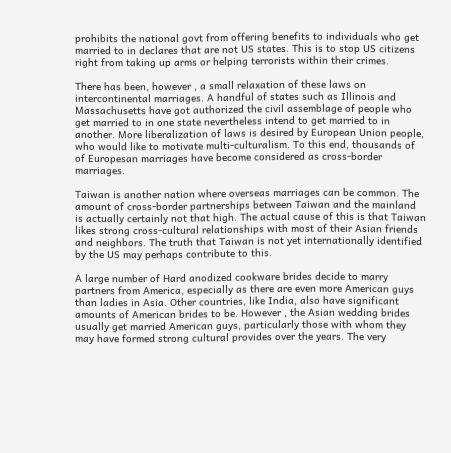prohibits the national govt from offering benefits to individuals who get married to in declares that are not US states. This is to stop US citizens right from taking up arms or helping terrorists within their crimes.

There has been, however , a small relaxation of these laws on intercontinental marriages. A handful of states such as Illinois and Massachusetts have got authorized the civil assemblage of people who get married to in one state nevertheless intend to get married to in another. More liberalization of laws is desired by European Union people, who would like to motivate multi-culturalism. To this end, thousands of of Europesan marriages have become considered as cross-border marriages.

Taiwan is another nation where overseas marriages can be common. The amount of cross-border partnerships between Taiwan and the mainland is actually certainly not that high. The actual cause of this is that Taiwan likes strong cross-cultural relationships with most of their Asian friends and neighbors. The truth that Taiwan is not yet internationally identified by the US may perhaps contribute to this.

A large number of Hard anodized cookware brides decide to marry partners from America, especially as there are even more American guys than ladies in Asia. Other countries, like India, also have significant amounts of American brides to be. However , the Asian wedding brides usually get married American guys, particularly those with whom they may have formed strong cultural provides over the years. The very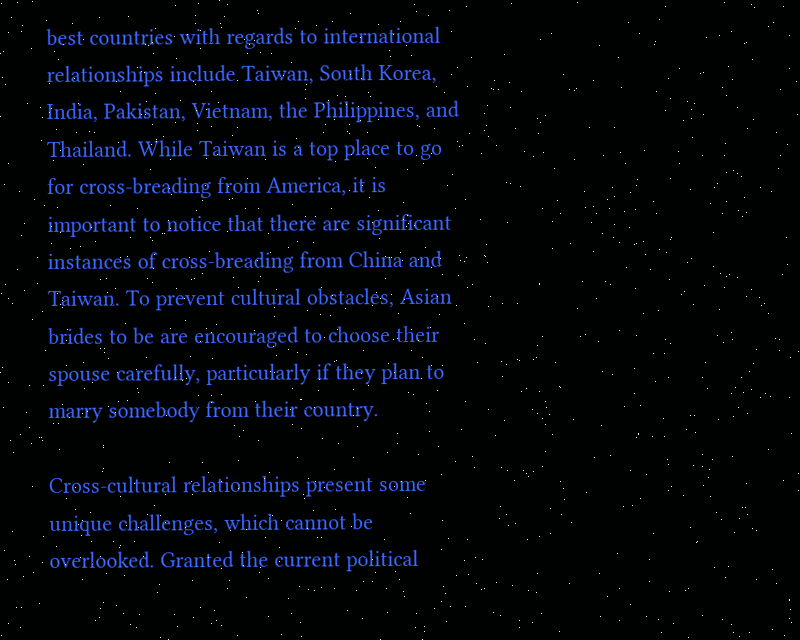best countries with regards to international relationships include Taiwan, South Korea, India, Pakistan, Vietnam, the Philippines, and Thailand. While Taiwan is a top place to go for cross-breading from America, it is important to notice that there are significant instances of cross-breading from China and Taiwan. To prevent cultural obstacles, Asian brides to be are encouraged to choose their spouse carefully, particularly if they plan to marry somebody from their country.

Cross-cultural relationships present some unique challenges, which cannot be overlooked. Granted the current political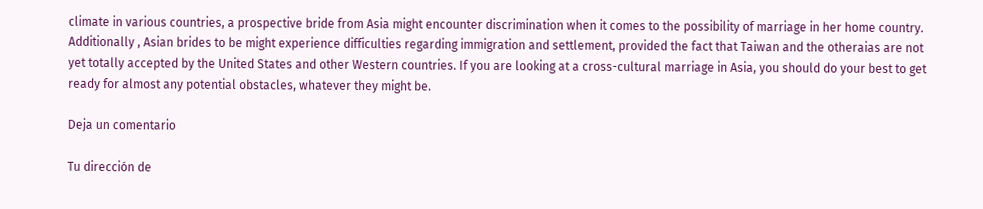climate in various countries, a prospective bride from Asia might encounter discrimination when it comes to the possibility of marriage in her home country. Additionally , Asian brides to be might experience difficulties regarding immigration and settlement, provided the fact that Taiwan and the otheraias are not yet totally accepted by the United States and other Western countries. If you are looking at a cross-cultural marriage in Asia, you should do your best to get ready for almost any potential obstacles, whatever they might be.

Deja un comentario

Tu dirección de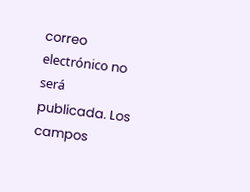correo electrónico no será publicada. Los campos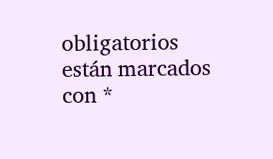obligatorios están marcados con *